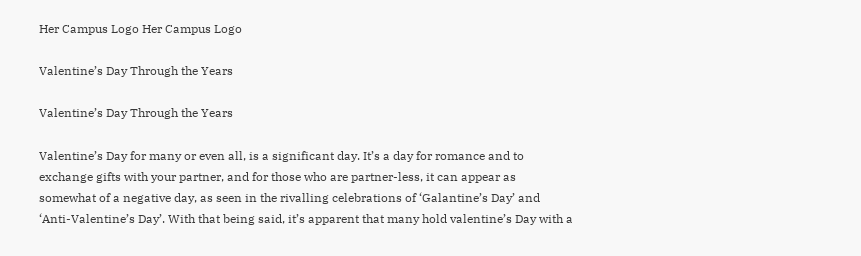Her Campus Logo Her Campus Logo

Valentine’s Day Through the Years

Valentine’s Day Through the Years

Valentine’s Day for many or even all, is a significant day. It’s a day for romance and to exchange gifts with your partner, and for those who are partner-less, it can appear as somewhat of a negative day, as seen in the rivalling celebrations of ‘Galantine’s Day’ and ‘Anti-Valentine’s Day’. With that being said, it’s apparent that many hold valentine’s Day with a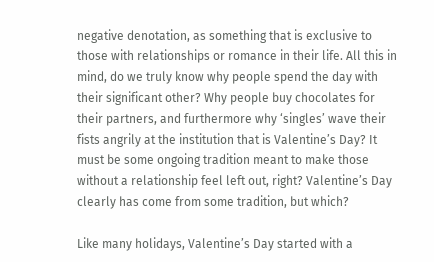negative denotation, as something that is exclusive to those with relationships or romance in their life. All this in mind, do we truly know why people spend the day with their significant other? Why people buy chocolates for their partners, and furthermore why ‘singles’ wave their fists angrily at the institution that is Valentine’s Day? It must be some ongoing tradition meant to make those without a relationship feel left out, right? Valentine’s Day clearly has come from some tradition, but which?

Like many holidays, Valentine’s Day started with a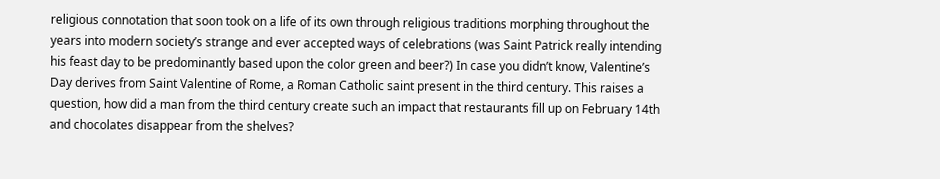religious connotation that soon took on a life of its own through religious traditions morphing throughout the years into modern society’s strange and ever accepted ways of celebrations (was Saint Patrick really intending his feast day to be predominantly based upon the color green and beer?) In case you didn’t know, Valentine’s Day derives from Saint Valentine of Rome, a Roman Catholic saint present in the third century. This raises a question, how did a man from the third century create such an impact that restaurants fill up on February 14th and chocolates disappear from the shelves?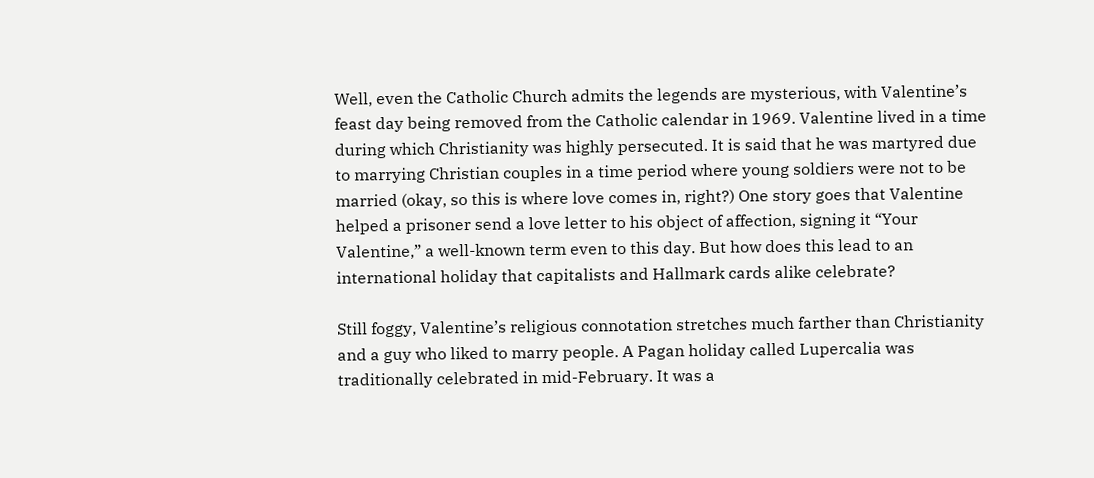Well, even the Catholic Church admits the legends are mysterious, with Valentine’s feast day being removed from the Catholic calendar in 1969. Valentine lived in a time during which Christianity was highly persecuted. It is said that he was martyred due to marrying Christian couples in a time period where young soldiers were not to be married (okay, so this is where love comes in, right?) One story goes that Valentine helped a prisoner send a love letter to his object of affection, signing it “Your Valentine,” a well-known term even to this day. But how does this lead to an international holiday that capitalists and Hallmark cards alike celebrate?

Still foggy, Valentine’s religious connotation stretches much farther than Christianity and a guy who liked to marry people. A Pagan holiday called Lupercalia was traditionally celebrated in mid-February. It was a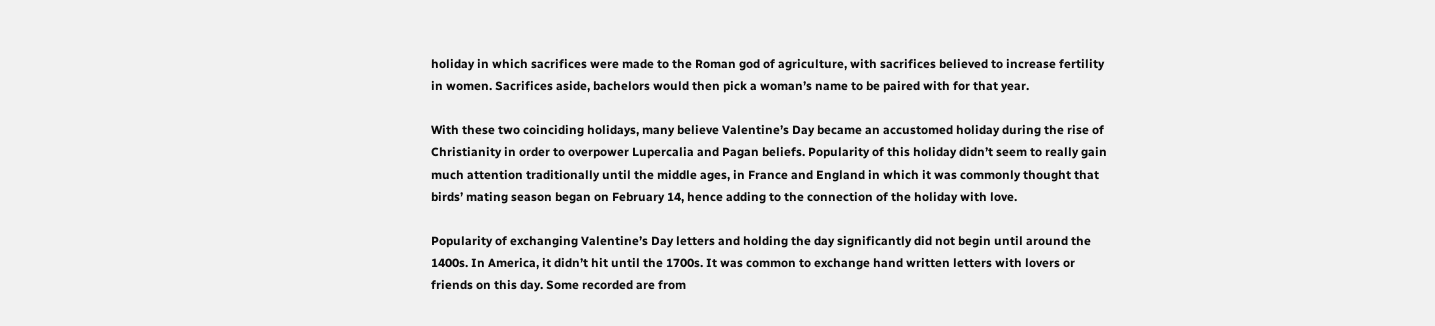holiday in which sacrifices were made to the Roman god of agriculture, with sacrifices believed to increase fertility in women. Sacrifices aside, bachelors would then pick a woman’s name to be paired with for that year.

With these two coinciding holidays, many believe Valentine’s Day became an accustomed holiday during the rise of Christianity in order to overpower Lupercalia and Pagan beliefs. Popularity of this holiday didn’t seem to really gain much attention traditionally until the middle ages, in France and England in which it was commonly thought that birds’ mating season began on February 14, hence adding to the connection of the holiday with love.

Popularity of exchanging Valentine’s Day letters and holding the day significantly did not begin until around the 1400s. In America, it didn’t hit until the 1700s. It was common to exchange hand written letters with lovers or friends on this day. Some recorded are from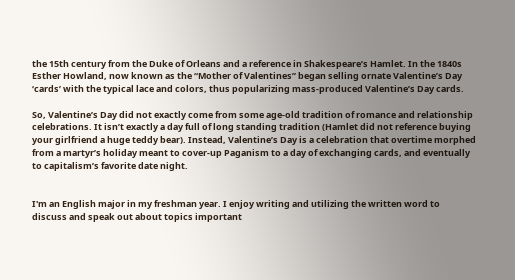the 15th century from the Duke of Orleans and a reference in Shakespeare’s Hamlet. In the 1840s Esther Howland, now known as the “Mother of Valentines” began selling ornate Valentine’s Day ‘cards’ with the typical lace and colors, thus popularizing mass-produced Valentine’s Day cards.

So, Valentine’s Day did not exactly come from some age-old tradition of romance and relationship celebrations. It isn’t exactly a day full of long standing tradition (Hamlet did not reference buying your girlfriend a huge teddy bear). Instead, Valentine’s Day is a celebration that overtime morphed from a martyr’s holiday meant to cover-up Paganism to a day of exchanging cards, and eventually to capitalism’s favorite date night.


I'm an English major in my freshman year. I enjoy writing and utilizing the written word to discuss and speak out about topics important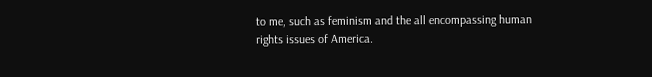to me, such as feminism and the all encompassing human rights issues of America.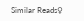Similar Reads♀